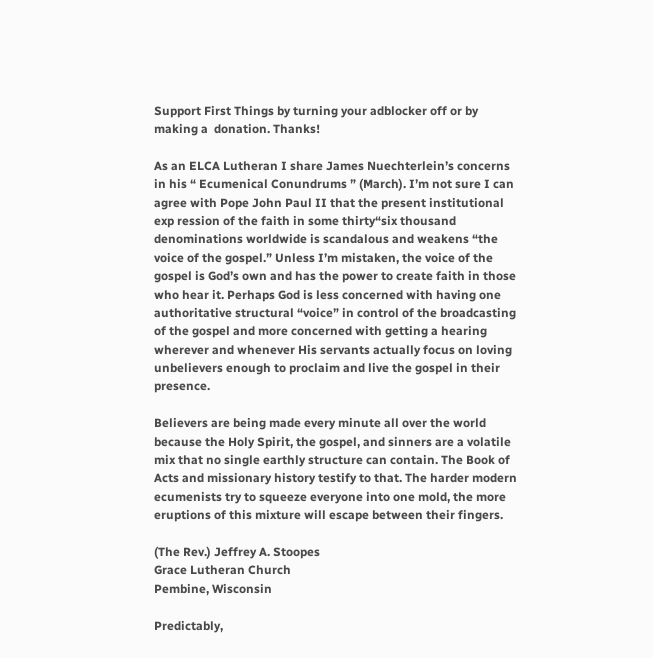Support First Things by turning your adblocker off or by making a  donation. Thanks!

As an ELCA Lutheran I share James Nuechterlein’s concerns in his “ Ecumenical Conundrums ” (March). I’m not sure I can agree with Pope John Paul II that the present institutional exp ression of the faith in some thirty“six thousand denominations worldwide is scandalous and weakens “the voice of the gospel.” Unless I’m mistaken, the voice of the gospel is God’s own and has the power to create faith in those who hear it. Perhaps God is less concerned with having one authoritative structural “voice” in control of the broadcasting of the gospel and more concerned with getting a hearing wherever and whenever His servants actually focus on loving unbelievers enough to proclaim and live the gospel in their presence.

Believers are being made every minute all over the world because the Holy Spirit, the gospel, and sinners are a volatile mix that no single earthly structure can contain. The Book of Acts and missionary history testify to that. The harder modern ecumenists try to squeeze everyone into one mold, the more eruptions of this mixture will escape between their fingers.

(The Rev.) Jeffrey A. Stoopes
Grace Lutheran Church
Pembine, Wisconsin

Predictably,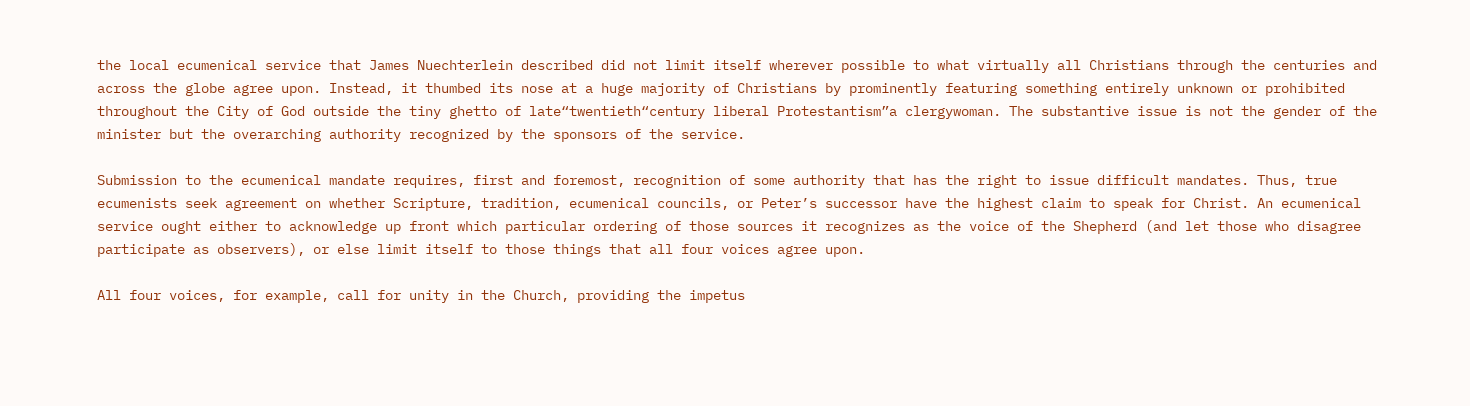the local ecumenical service that James Nuechterlein described did not limit itself wherever possible to what virtually all Christians through the centuries and across the globe agree upon. Instead, it thumbed its nose at a huge majority of Christians by prominently featuring something entirely unknown or prohibited throughout the City of God outside the tiny ghetto of late“twentieth“century liberal Protestantism”a clergywoman. The substantive issue is not the gender of the minister but the overarching authority recognized by the sponsors of the service.

Submission to the ecumenical mandate requires, first and foremost, recognition of some authority that has the right to issue difficult mandates. Thus, true ecumenists seek agreement on whether Scripture, tradition, ecumenical councils, or Peter’s successor have the highest claim to speak for Christ. An ecumenical service ought either to acknowledge up front which particular ordering of those sources it recognizes as the voice of the Shepherd (and let those who disagree participate as observers), or else limit itself to those things that all four voices agree upon.

All four voices, for example, call for unity in the Church, providing the impetus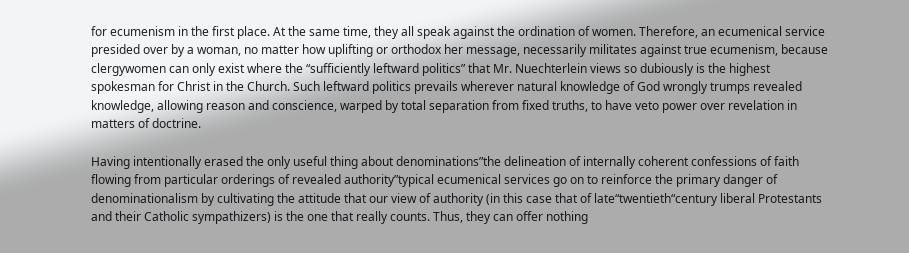for ecumenism in the first place. At the same time, they all speak against the ordination of women. Therefore, an ecumenical service presided over by a woman, no matter how uplifting or orthodox her message, necessarily militates against true ecumenism, because clergywomen can only exist where the “sufficiently leftward politics” that Mr. Nuechterlein views so dubiously is the highest spokesman for Christ in the Church. Such leftward politics prevails wherever natural knowledge of God wrongly trumps revealed knowledge, allowing reason and conscience, warped by total separation from fixed truths, to have veto power over revelation in matters of doctrine.

Having intentionally erased the only useful thing about denominations”the delineation of internally coherent confessions of faith flowing from particular orderings of revealed authority”typical ecumenical services go on to reinforce the primary danger of denominationalism by cultivating the attitude that our view of authority (in this case that of late“twentieth“century liberal Protestants and their Catholic sympathizers) is the one that really counts. Thus, they can offer nothing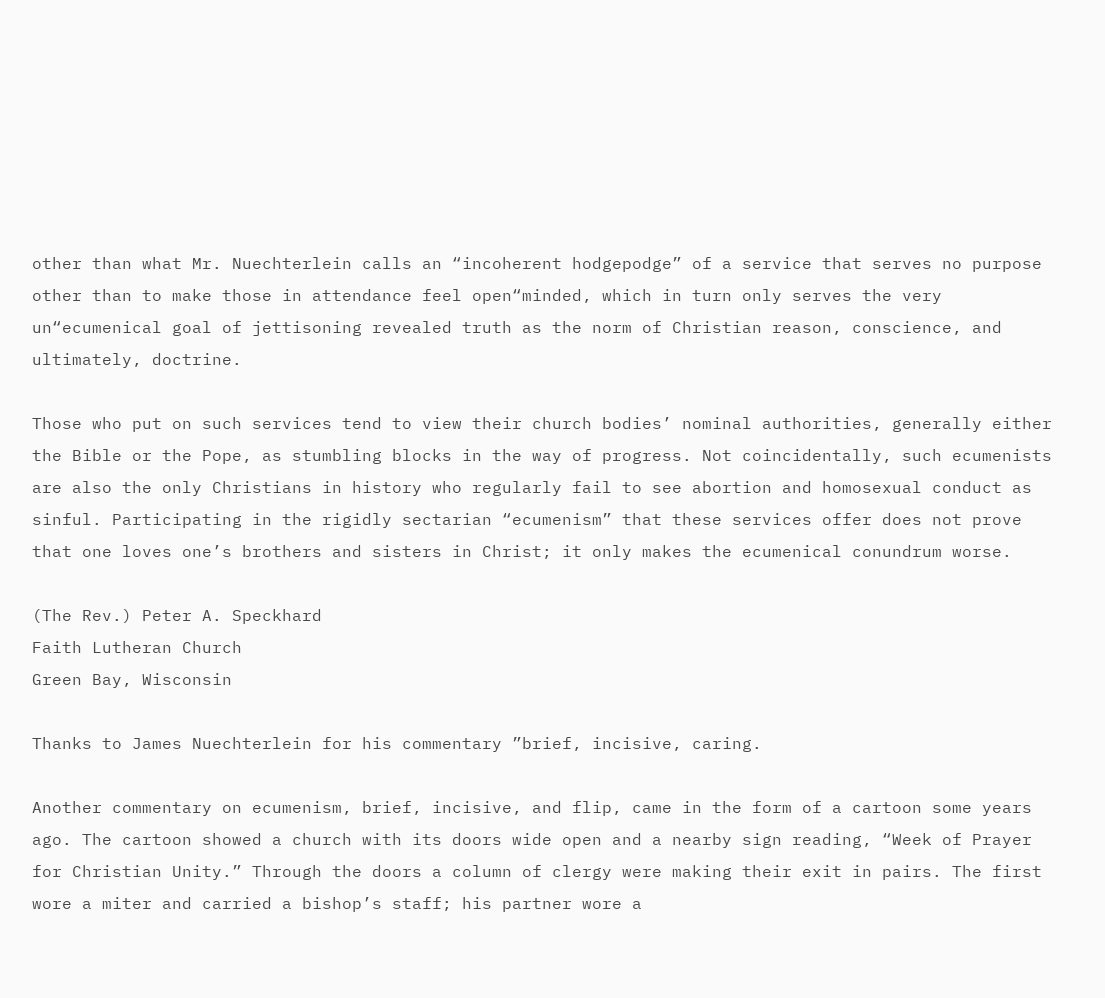other than what Mr. Nuechterlein calls an “incoherent hodgepodge” of a service that serves no purpose other than to make those in attendance feel open“minded, which in turn only serves the very un“ecumenical goal of jettisoning revealed truth as the norm of Christian reason, conscience, and ultimately, doctrine.

Those who put on such services tend to view their church bodies’ nominal authorities, generally either the Bible or the Pope, as stumbling blocks in the way of progress. Not coincidentally, such ecumenists are also the only Christians in history who regularly fail to see abortion and homosexual conduct as sinful. Participating in the rigidly sectarian “ecumenism” that these services offer does not prove that one loves one’s brothers and sisters in Christ; it only makes the ecumenical conundrum worse.

(The Rev.) Peter A. Speckhard
Faith Lutheran Church
Green Bay, Wisconsin

Thanks to James Nuechterlein for his commentary ”brief, incisive, caring.

Another commentary on ecumenism, brief, incisive, and flip, came in the form of a cartoon some years ago. The cartoon showed a church with its doors wide open and a nearby sign reading, “Week of Prayer for Christian Unity.” Through the doors a column of clergy were making their exit in pairs. The first wore a miter and carried a bishop’s staff; his partner wore a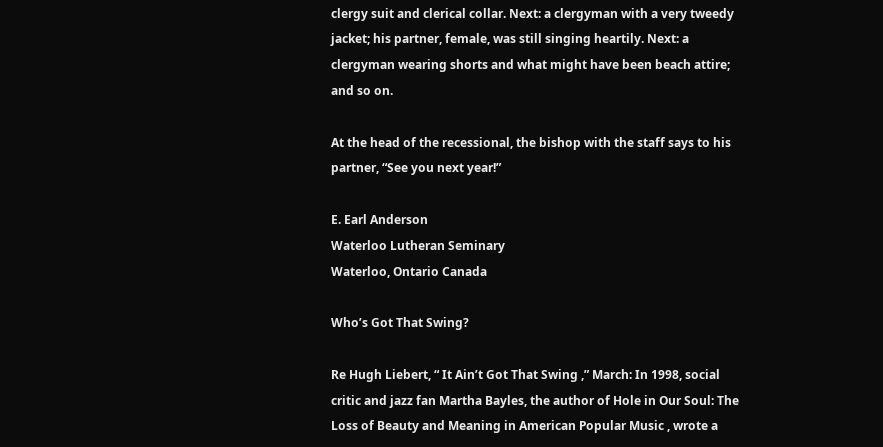clergy suit and clerical collar. Next: a clergyman with a very tweedy jacket; his partner, female, was still singing heartily. Next: a clergyman wearing shorts and what might have been beach attire; and so on.

At the head of the recessional, the bishop with the staff says to his partner, “See you next year!”

E. Earl Anderson
Waterloo Lutheran Seminary
Waterloo, Ontario Canada

Who’s Got That Swing?

Re Hugh Liebert, “ It Ain’t Got That Swing ,” March: In 1998, social critic and jazz fan Martha Bayles, the author of Hole in Our Soul: The Loss of Beauty and Meaning in American Popular Music , wrote a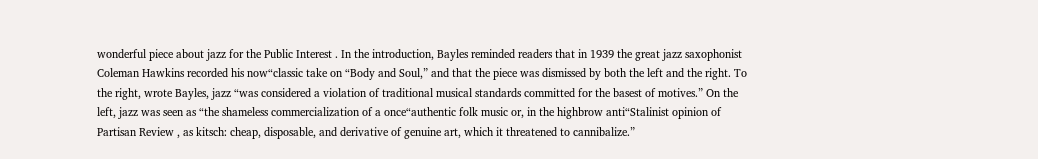wonderful piece about jazz for the Public Interest . In the introduction, Bayles reminded readers that in 1939 the great jazz saxophonist Coleman Hawkins recorded his now“classic take on “Body and Soul,” and that the piece was dismissed by both the left and the right. To the right, wrote Bayles, jazz “was considered a violation of traditional musical standards committed for the basest of motives.” On the left, jazz was seen as “the shameless commercialization of a once“authentic folk music or, in the highbrow anti“Stalinist opinion of Partisan Review , as kitsch: cheap, disposable, and derivative of genuine art, which it threatened to cannibalize.”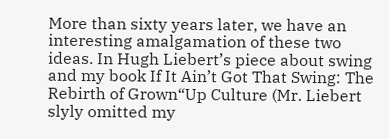More than sixty years later, we have an interesting amalgamation of these two ideas. In Hugh Liebert’s piece about swing and my book If It Ain’t Got That Swing: The Rebirth of Grown“Up Culture (Mr. Liebert slyly omitted my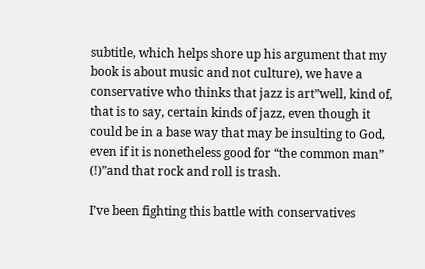subtitle, which helps shore up his argument that my book is about music and not culture), we have a conservative who thinks that jazz is art”well, kind of, that is to say, certain kinds of jazz, even though it could be in a base way that may be insulting to God, even if it is nonetheless good for “the common man” (!)”and that rock and roll is trash.

I’ve been fighting this battle with conservatives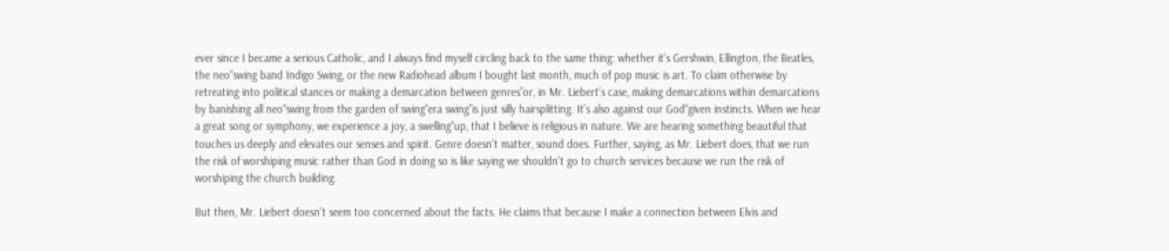ever since I became a serious Catholic, and I always find myself circling back to the same thing: whether it’s Gershwin, Ellington, the Beatles, the neo“swing band Indigo Swing, or the new Radiohead album I bought last month, much of pop music is art. To claim otherwise by retreating into political stances or making a demarcation between genres”or, in Mr. Liebert’s case, making demarcations within demarcations by banishing all neo“swing from the garden of swing“era swing”is just silly hairsplitting. It’s also against our God“given instincts. When we hear a great song or symphony, we experience a joy, a swelling“up, that I believe is religious in nature. We are hearing something beautiful that touches us deeply and elevates our senses and spirit. Genre doesn’t matter, sound does. Further, saying, as Mr. Liebert does, that we run the risk of worshiping music rather than God in doing so is like saying we shouldn’t go to church services because we run the risk of worshiping the church building.

But then, Mr. Liebert doesn’t seem too concerned about the facts. He claims that because I make a connection between Elvis and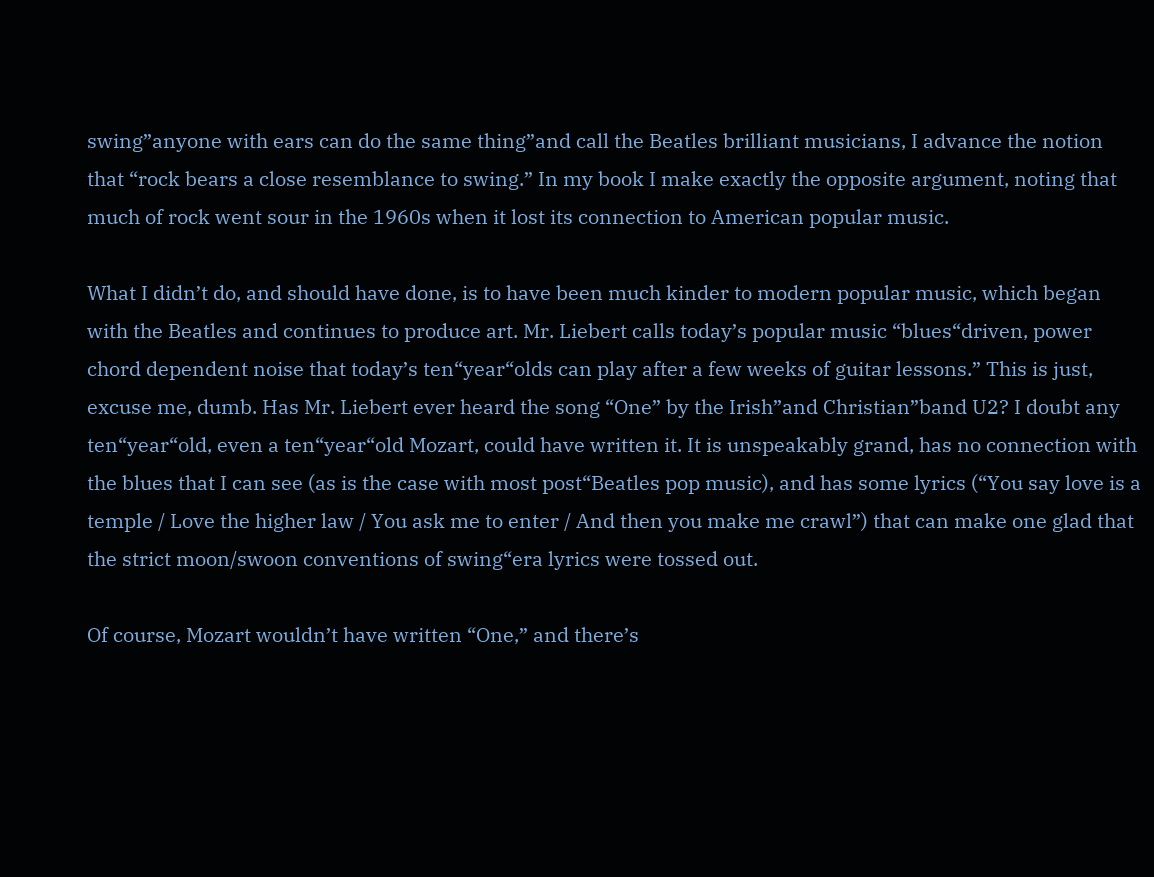swing”anyone with ears can do the same thing”and call the Beatles brilliant musicians, I advance the notion that “rock bears a close resemblance to swing.” In my book I make exactly the opposite argument, noting that much of rock went sour in the 1960s when it lost its connection to American popular music.

What I didn’t do, and should have done, is to have been much kinder to modern popular music, which began with the Beatles and continues to produce art. Mr. Liebert calls today’s popular music “blues“driven, power chord dependent noise that today’s ten“year“olds can play after a few weeks of guitar lessons.” This is just, excuse me, dumb. Has Mr. Liebert ever heard the song “One” by the Irish”and Christian”band U2? I doubt any ten“year“old, even a ten“year“old Mozart, could have written it. It is unspeakably grand, has no connection with the blues that I can see (as is the case with most post“Beatles pop music), and has some lyrics (“You say love is a temple / Love the higher law / You ask me to enter / And then you make me crawl”) that can make one glad that the strict moon/swoon conventions of swing“era lyrics were tossed out.

Of course, Mozart wouldn’t have written “One,” and there’s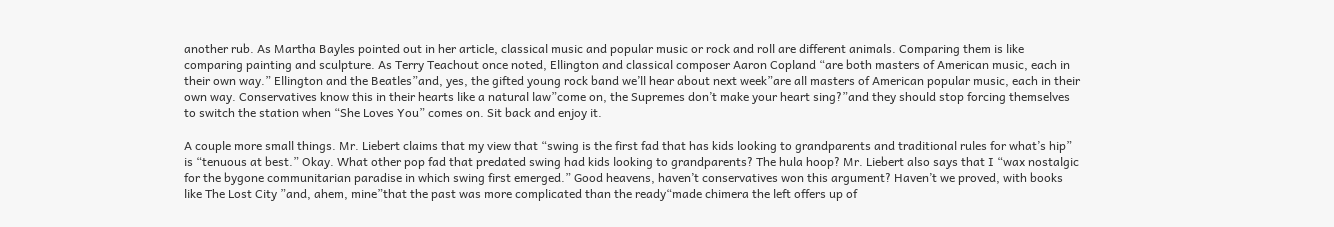another rub. As Martha Bayles pointed out in her article, classical music and popular music or rock and roll are different animals. Comparing them is like comparing painting and sculpture. As Terry Teachout once noted, Ellington and classical composer Aaron Copland “are both masters of American music, each in their own way.” Ellington and the Beatles”and, yes, the gifted young rock band we’ll hear about next week”are all masters of American popular music, each in their own way. Conservatives know this in their hearts like a natural law”come on, the Supremes don’t make your heart sing?”and they should stop forcing themselves to switch the station when “She Loves You” comes on. Sit back and enjoy it.

A couple more small things. Mr. Liebert claims that my view that “swing is the first fad that has kids looking to grandparents and traditional rules for what’s hip” is “tenuous at best.” Okay. What other pop fad that predated swing had kids looking to grandparents? The hula hoop? Mr. Liebert also says that I “wax nostalgic for the bygone communitarian paradise in which swing first emerged.” Good heavens, haven’t conservatives won this argument? Haven’t we proved, with books like The Lost City ”and, ahem, mine”that the past was more complicated than the ready“made chimera the left offers up of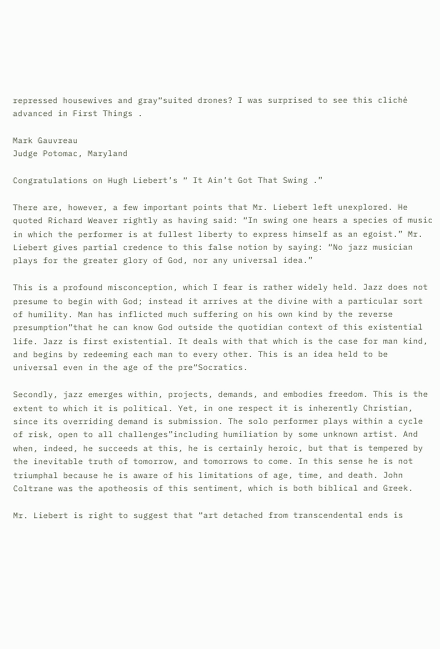repressed housewives and gray“suited drones? I was surprised to see this cliché advanced in First Things .

Mark Gauvreau
Judge Potomac, Maryland

Congratulations on Hugh Liebert’s “ It Ain’t Got That Swing .”

There are, however, a few important points that Mr. Liebert left unexplored. He quoted Richard Weaver rightly as having said: “In swing one hears a species of music in which the performer is at fullest liberty to express himself as an egoist.” Mr. Liebert gives partial credence to this false notion by saying: “No jazz musician plays for the greater glory of God, nor any universal idea.”

This is a profound misconception, which I fear is rather widely held. Jazz does not presume to begin with God; instead it arrives at the divine with a particular sort of humility. Man has inflicted much suffering on his own kind by the reverse presumption”that he can know God outside the quotidian context of this existential life. Jazz is first existential. It deals with that which is the case for man kind, and begins by redeeming each man to every other. This is an idea held to be universal even in the age of the pre“Socratics.

Secondly, jazz emerges within, projects, demands, and embodies freedom. This is the extent to which it is political. Yet, in one respect it is inherently Christian, since its overriding demand is submission. The solo performer plays within a cycle of risk, open to all challenges”including humiliation by some unknown artist. And when, indeed, he succeeds at this, he is certainly heroic, but that is tempered by the inevitable truth of tomorrow, and tomorrows to come. In this sense he is not triumphal because he is aware of his limitations of age, time, and death. John Coltrane was the apotheosis of this sentiment, which is both biblical and Greek.

Mr. Liebert is right to suggest that “art detached from transcendental ends is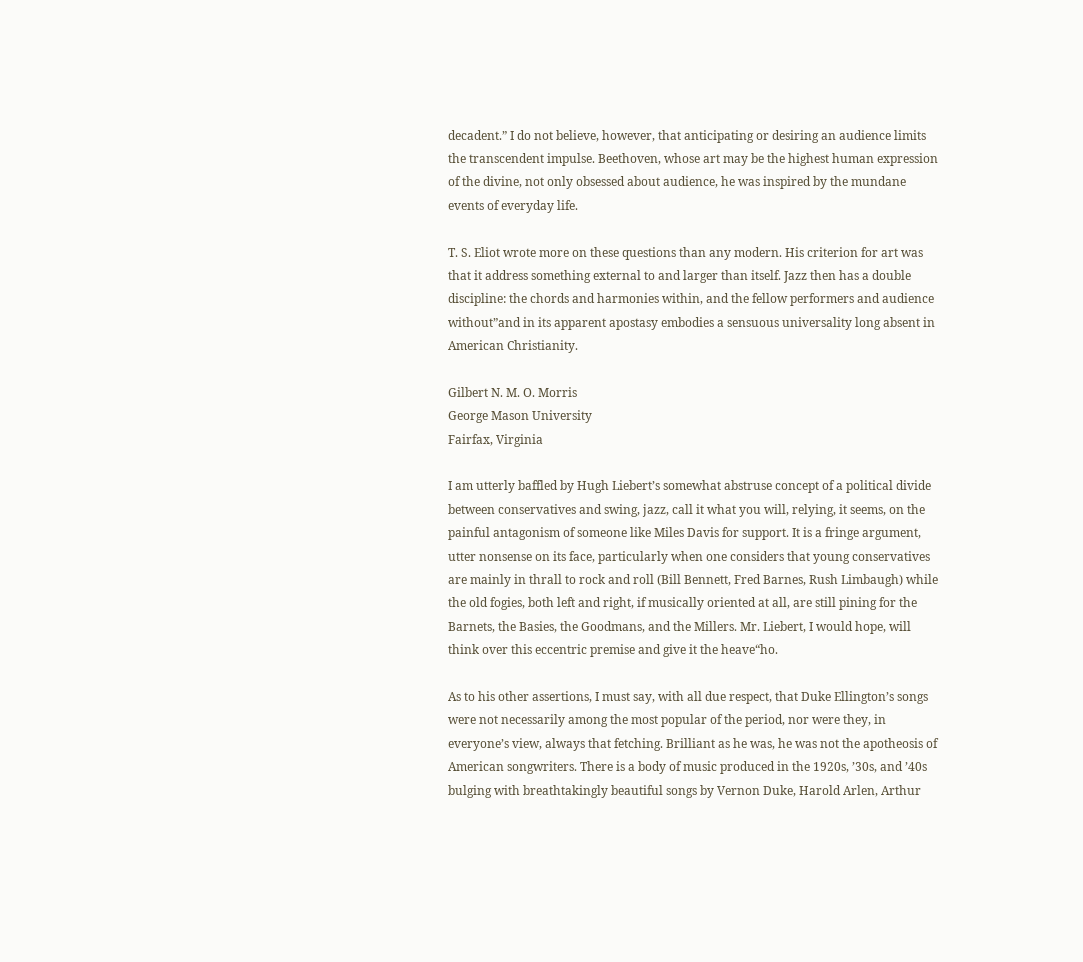decadent.” I do not believe, however, that anticipating or desiring an audience limits the transcendent impulse. Beethoven, whose art may be the highest human expression of the divine, not only obsessed about audience, he was inspired by the mundane events of everyday life.

T. S. Eliot wrote more on these questions than any modern. His criterion for art was that it address something external to and larger than itself. Jazz then has a double discipline: the chords and harmonies within, and the fellow performers and audience without”and in its apparent apostasy embodies a sensuous universality long absent in American Christianity.

Gilbert N. M. O. Morris
George Mason University
Fairfax, Virginia

I am utterly baffled by Hugh Liebert’s somewhat abstruse concept of a political divide between conservatives and swing, jazz, call it what you will, relying, it seems, on the painful antagonism of someone like Miles Davis for support. It is a fringe argument, utter nonsense on its face, particularly when one considers that young conservatives are mainly in thrall to rock and roll (Bill Bennett, Fred Barnes, Rush Limbaugh) while the old fogies, both left and right, if musically oriented at all, are still pining for the Barnets, the Basies, the Goodmans, and the Millers. Mr. Liebert, I would hope, will think over this eccentric premise and give it the heave“ho.

As to his other assertions, I must say, with all due respect, that Duke Ellington’s songs were not necessarily among the most popular of the period, nor were they, in everyone’s view, always that fetching. Brilliant as he was, he was not the apotheosis of American songwriters. There is a body of music produced in the 1920s, ’30s, and ’40s bulging with breathtakingly beautiful songs by Vernon Duke, Harold Arlen, Arthur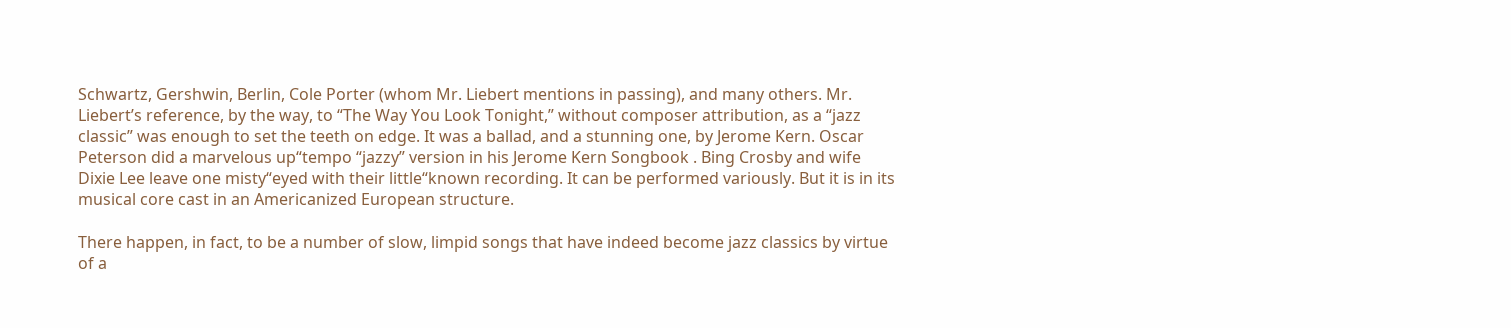Schwartz, Gershwin, Berlin, Cole Porter (whom Mr. Liebert mentions in passing), and many others. Mr. Liebert’s reference, by the way, to “The Way You Look Tonight,” without composer attribution, as a “jazz classic” was enough to set the teeth on edge. It was a ballad, and a stunning one, by Jerome Kern. Oscar Peterson did a marvelous up“tempo “jazzy” version in his Jerome Kern Songbook . Bing Crosby and wife Dixie Lee leave one misty“eyed with their little“known recording. It can be performed variously. But it is in its musical core cast in an Americanized European structure.

There happen, in fact, to be a number of slow, limpid songs that have indeed become jazz classics by virtue of a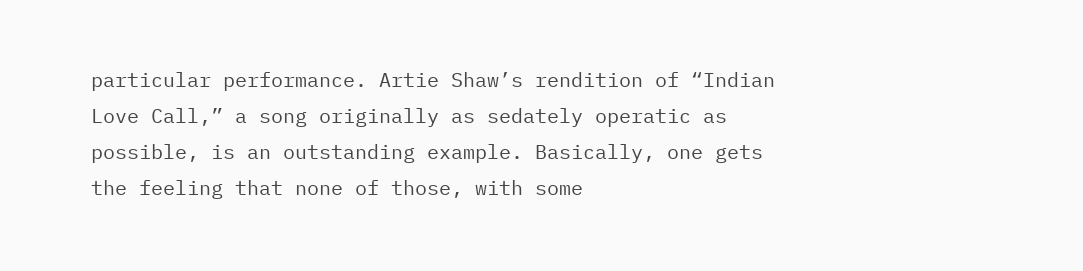particular performance. Artie Shaw’s rendition of “Indian Love Call,” a song originally as sedately operatic as possible, is an outstanding example. Basically, one gets the feeling that none of those, with some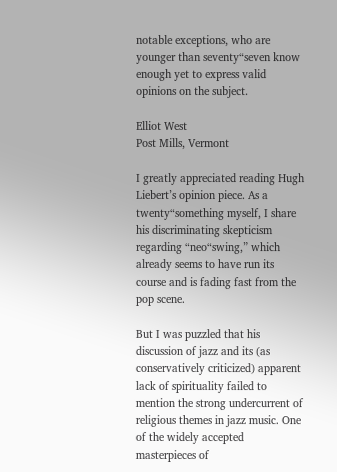notable exceptions, who are younger than seventy“seven know enough yet to express valid opinions on the subject.

Elliot West
Post Mills, Vermont

I greatly appreciated reading Hugh Liebert’s opinion piece. As a twenty“something myself, I share his discriminating skepticism regarding “neo“swing,” which already seems to have run its course and is fading fast from the pop scene.

But I was puzzled that his discussion of jazz and its (as conservatively criticized) apparent lack of spirituality failed to mention the strong undercurrent of religious themes in jazz music. One of the widely accepted masterpieces of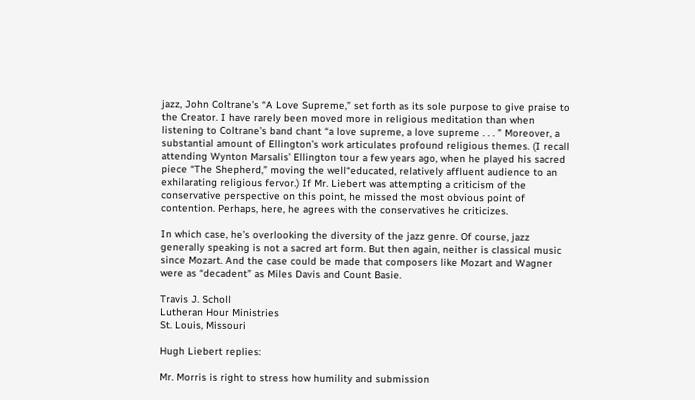jazz, John Coltrane’s “A Love Supreme,” set forth as its sole purpose to give praise to the Creator. I have rarely been moved more in religious meditation than when listening to Coltrane’s band chant “a love supreme, a love supreme . . . ” Moreover, a substantial amount of Ellington’s work articulates profound religious themes. (I recall attending Wynton Marsalis’ Ellington tour a few years ago, when he played his sacred piece “The Shepherd,” moving the well“educated, relatively affluent audience to an exhilarating religious fervor.) If Mr. Liebert was attempting a criticism of the conservative perspective on this point, he missed the most obvious point of contention. Perhaps, here, he agrees with the conservatives he criticizes.

In which case, he’s overlooking the diversity of the jazz genre. Of course, jazz generally speaking is not a sacred art form. But then again, neither is classical music since Mozart. And the case could be made that composers like Mozart and Wagner were as “decadent” as Miles Davis and Count Basie.

Travis J. Scholl
Lutheran Hour Ministries
St. Louis, Missouri

Hugh Liebert replies:

Mr. Morris is right to stress how humility and submission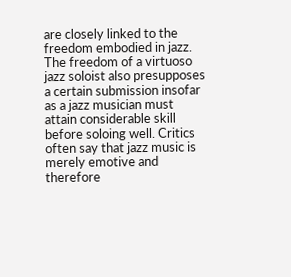are closely linked to the freedom embodied in jazz. The freedom of a virtuoso jazz soloist also presupposes a certain submission insofar as a jazz musician must attain considerable skill before soloing well. Critics often say that jazz music is merely emotive and therefore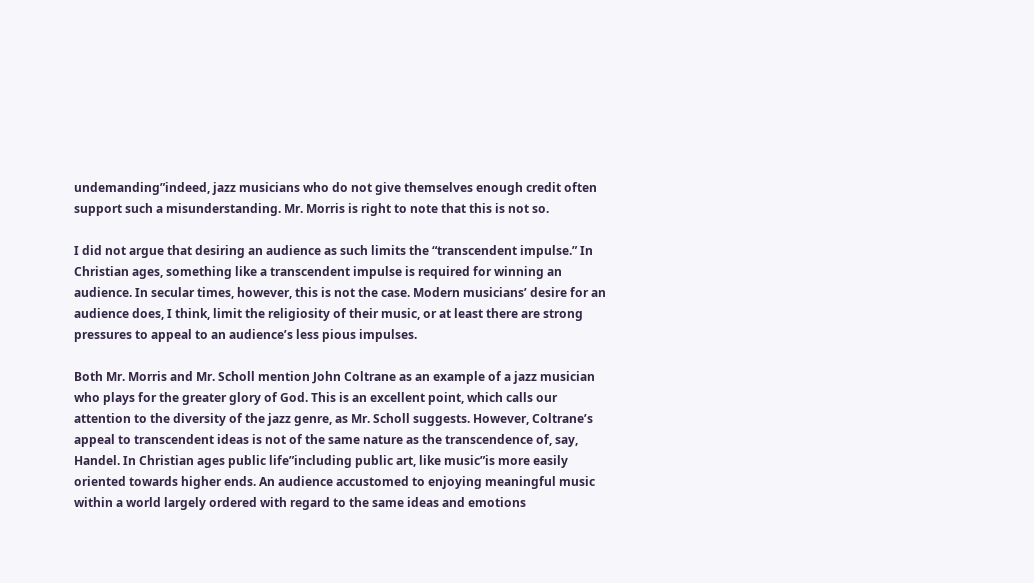undemanding”indeed, jazz musicians who do not give themselves enough credit often support such a misunderstanding. Mr. Morris is right to note that this is not so.

I did not argue that desiring an audience as such limits the “transcendent impulse.” In Christian ages, something like a transcendent impulse is required for winning an audience. In secular times, however, this is not the case. Modern musicians’ desire for an audience does, I think, limit the religiosity of their music, or at least there are strong pressures to appeal to an audience’s less pious impulses.

Both Mr. Morris and Mr. Scholl mention John Coltrane as an example of a jazz musician who plays for the greater glory of God. This is an excellent point, which calls our attention to the diversity of the jazz genre, as Mr. Scholl suggests. However, Coltrane’s appeal to transcendent ideas is not of the same nature as the transcendence of, say, Handel. In Christian ages public life”including public art, like music”is more easily oriented towards higher ends. An audience accustomed to enjoying meaningful music within a world largely ordered with regard to the same ideas and emotions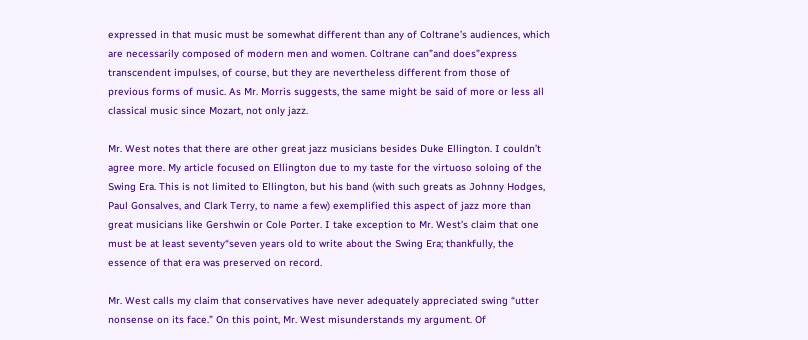expressed in that music must be somewhat different than any of Coltrane’s audiences, which are necessarily composed of modern men and women. Coltrane can”and does”express transcendent impulses, of course, but they are nevertheless different from those of previous forms of music. As Mr. Morris suggests, the same might be said of more or less all classical music since Mozart, not only jazz.

Mr. West notes that there are other great jazz musicians besides Duke Ellington. I couldn’t agree more. My article focused on Ellington due to my taste for the virtuoso soloing of the Swing Era. This is not limited to Ellington, but his band (with such greats as Johnny Hodges, Paul Gonsalves, and Clark Terry, to name a few) exemplified this aspect of jazz more than great musicians like Gershwin or Cole Porter. I take exception to Mr. West’s claim that one must be at least seventy“seven years old to write about the Swing Era; thankfully, the essence of that era was preserved on record.

Mr. West calls my claim that conservatives have never adequately appreciated swing “utter nonsense on its face.” On this point, Mr. West misunderstands my argument. Of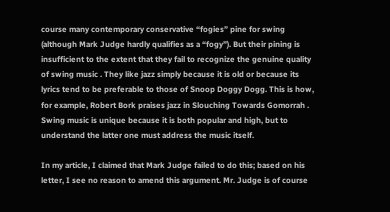course many contemporary conservative “fogies” pine for swing (although Mark Judge hardly qualifies as a “fogy”). But their pining is insufficient to the extent that they fail to recognize the genuine quality of swing music . They like jazz simply because it is old or because its lyrics tend to be preferable to those of Snoop Doggy Dogg. This is how, for example, Robert Bork praises jazz in Slouching Towards Gomorrah . Swing music is unique because it is both popular and high, but to understand the latter one must address the music itself.

In my article, I claimed that Mark Judge failed to do this; based on his letter, I see no reason to amend this argument. Mr. Judge is of course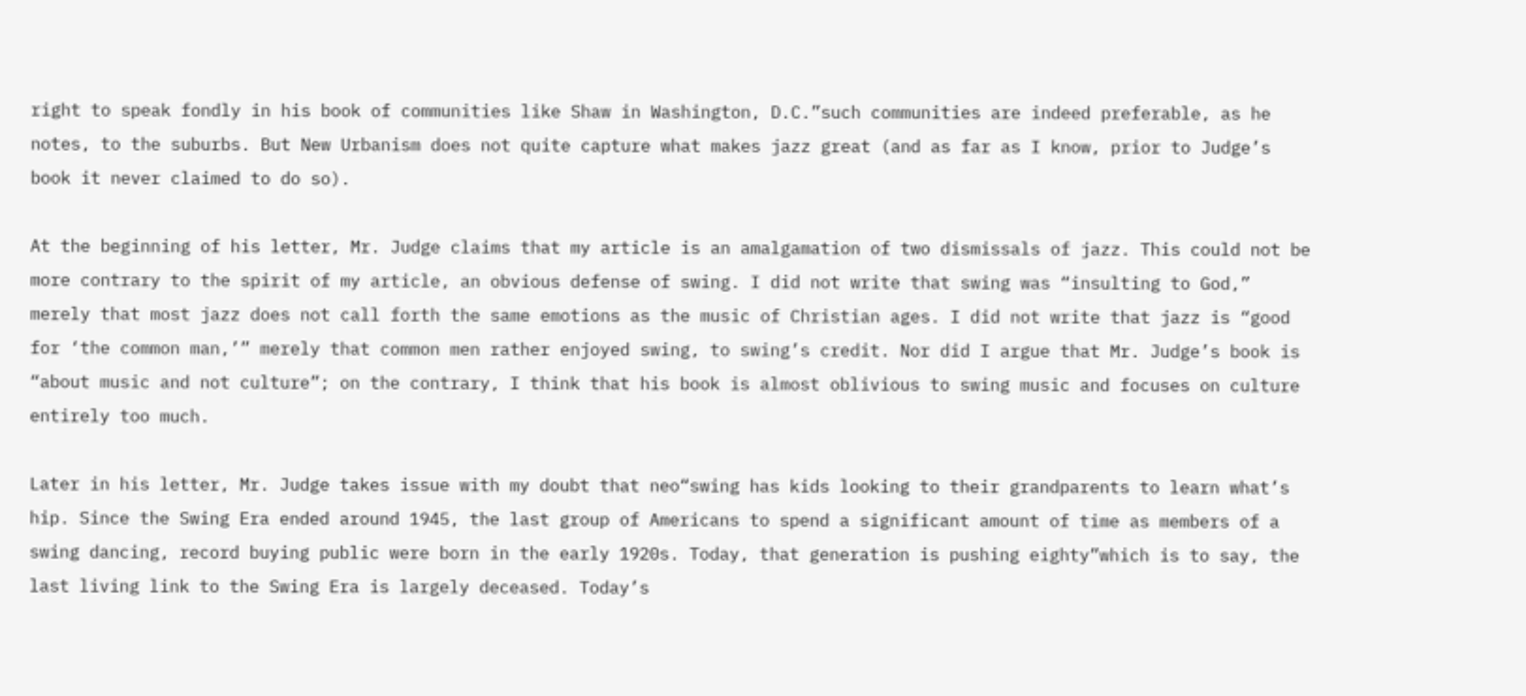right to speak fondly in his book of communities like Shaw in Washington, D.C.”such communities are indeed preferable, as he notes, to the suburbs. But New Urbanism does not quite capture what makes jazz great (and as far as I know, prior to Judge’s book it never claimed to do so).

At the beginning of his letter, Mr. Judge claims that my article is an amalgamation of two dismissals of jazz. This could not be more contrary to the spirit of my article, an obvious defense of swing. I did not write that swing was “insulting to God,” merely that most jazz does not call forth the same emotions as the music of Christian ages. I did not write that jazz is “good for ‘the common man,’” merely that common men rather enjoyed swing, to swing’s credit. Nor did I argue that Mr. Judge’s book is “about music and not culture”; on the contrary, I think that his book is almost oblivious to swing music and focuses on culture entirely too much.

Later in his letter, Mr. Judge takes issue with my doubt that neo“swing has kids looking to their grandparents to learn what’s hip. Since the Swing Era ended around 1945, the last group of Americans to spend a significant amount of time as members of a swing dancing, record buying public were born in the early 1920s. Today, that generation is pushing eighty”which is to say, the last living link to the Swing Era is largely deceased. Today’s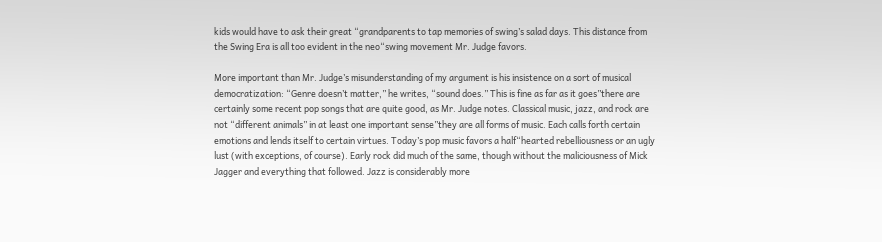kids would have to ask their great “grandparents to tap memories of swing’s salad days. This distance from the Swing Era is all too evident in the neo“swing movement Mr. Judge favors.

More important than Mr. Judge’s misunderstanding of my argument is his insistence on a sort of musical democratization: “Genre doesn’t matter,” he writes, “sound does.” This is fine as far as it goes”there are certainly some recent pop songs that are quite good, as Mr. Judge notes. Classical music, jazz, and rock are not “different animals” in at least one important sense”they are all forms of music. Each calls forth certain emotions and lends itself to certain virtues. Today’s pop music favors a half“hearted rebelliousness or an ugly lust (with exceptions, of course). Early rock did much of the same, though without the maliciousness of Mick Jagger and everything that followed. Jazz is considerably more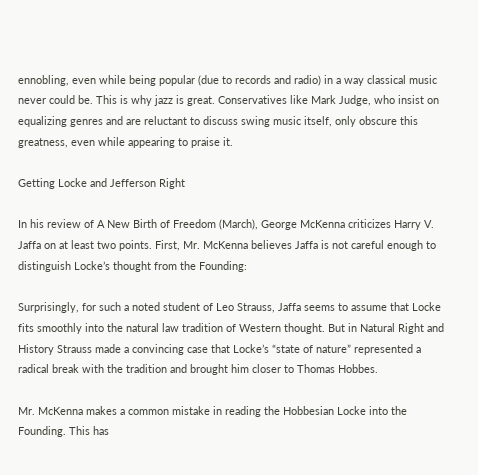ennobling, even while being popular (due to records and radio) in a way classical music never could be. This is why jazz is great. Conservatives like Mark Judge, who insist on equalizing genres and are reluctant to discuss swing music itself, only obscure this greatness, even while appearing to praise it.

Getting Locke and Jefferson Right

In his review of A New Birth of Freedom (March), George McKenna criticizes Harry V. Jaffa on at least two points. First, Mr. McKenna believes Jaffa is not careful enough to distinguish Locke’s thought from the Founding:

Surprisingly, for such a noted student of Leo Strauss, Jaffa seems to assume that Locke fits smoothly into the natural law tradition of Western thought. But in Natural Right and History Strauss made a convincing case that Locke’s “state of nature” represented a radical break with the tradition and brought him closer to Thomas Hobbes.

Mr. McKenna makes a common mistake in reading the Hobbesian Locke into the Founding. This has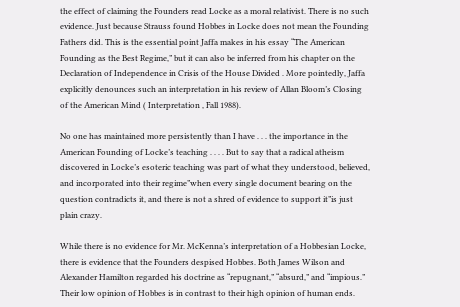the effect of claiming the Founders read Locke as a moral relativist. There is no such evidence. Just because Strauss found Hobbes in Locke does not mean the Founding Fathers did. This is the essential point Jaffa makes in his essay “The American Founding as the Best Regime,” but it can also be inferred from his chapter on the Declaration of Independence in Crisis of the House Divided . More pointedly, Jaffa explicitly denounces such an interpretation in his review of Allan Bloom’s Closing of the American Mind ( Interpretation , Fall 1988).

No one has maintained more persistently than I have . . . the importance in the American Founding of Locke’s teaching . . . . But to say that a radical atheism discovered in Locke’s esoteric teaching was part of what they understood, believed, and incorporated into their regime”when every single document bearing on the question contradicts it, and there is not a shred of evidence to support it”is just plain crazy.

While there is no evidence for Mr. McKenna’s interpretation of a Hobbesian Locke, there is evidence that the Founders despised Hobbes. Both James Wilson and Alexander Hamilton regarded his doctrine as “repugnant,” “absurd,” and “impious.” Their low opinion of Hobbes is in contrast to their high opinion of human ends.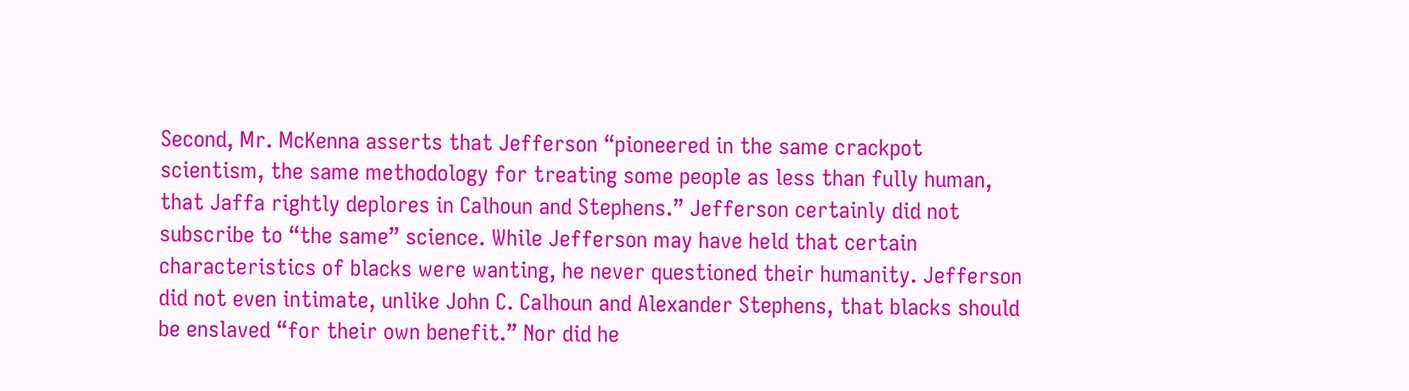Second, Mr. McKenna asserts that Jefferson “pioneered in the same crackpot scientism, the same methodology for treating some people as less than fully human, that Jaffa rightly deplores in Calhoun and Stephens.” Jefferson certainly did not subscribe to “the same” science. While Jefferson may have held that certain characteristics of blacks were wanting, he never questioned their humanity. Jefferson did not even intimate, unlike John C. Calhoun and Alexander Stephens, that blacks should be enslaved “for their own benefit.” Nor did he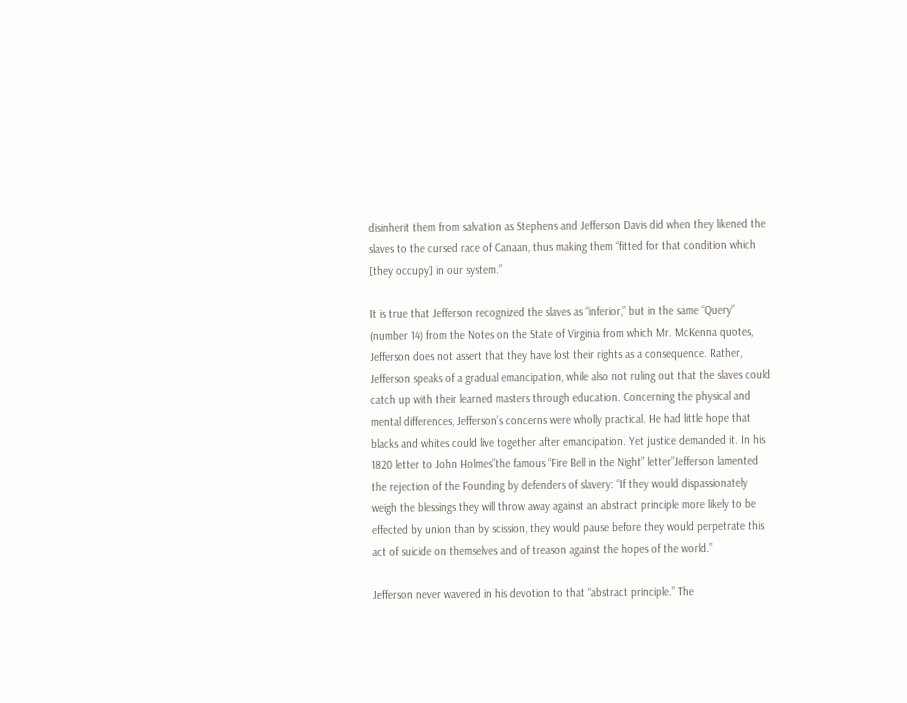disinherit them from salvation as Stephens and Jefferson Davis did when they likened the slaves to the cursed race of Canaan, thus making them “fitted for that condition which [they occupy] in our system.”

It is true that Jefferson recognized the slaves as “inferior,” but in the same “Query” (number 14) from the Notes on the State of Virginia from which Mr. McKenna quotes, Jefferson does not assert that they have lost their rights as a consequence. Rather, Jefferson speaks of a gradual emancipation, while also not ruling out that the slaves could catch up with their learned masters through education. Concerning the physical and mental differences, Jefferson’s concerns were wholly practical. He had little hope that blacks and whites could live together after emancipation. Yet justice demanded it. In his 1820 letter to John Holmes”the famous “Fire Bell in the Night” letter”Jefferson lamented the rejection of the Founding by defenders of slavery: “If they would dispassionately weigh the blessings they will throw away against an abstract principle more likely to be effected by union than by scission, they would pause before they would perpetrate this act of suicide on themselves and of treason against the hopes of the world.”

Jefferson never wavered in his devotion to that “abstract principle.” The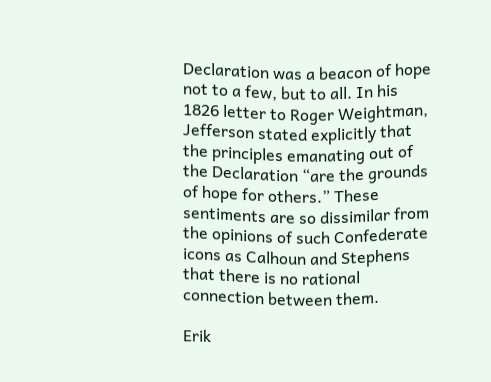Declaration was a beacon of hope not to a few, but to all. In his 1826 letter to Roger Weightman, Jefferson stated explicitly that the principles emanating out of the Declaration “are the grounds of hope for others.” These sentiments are so dissimilar from the opinions of such Confederate icons as Calhoun and Stephens that there is no rational connection between them.

Erik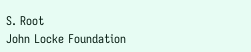S. Root
John Locke Foundation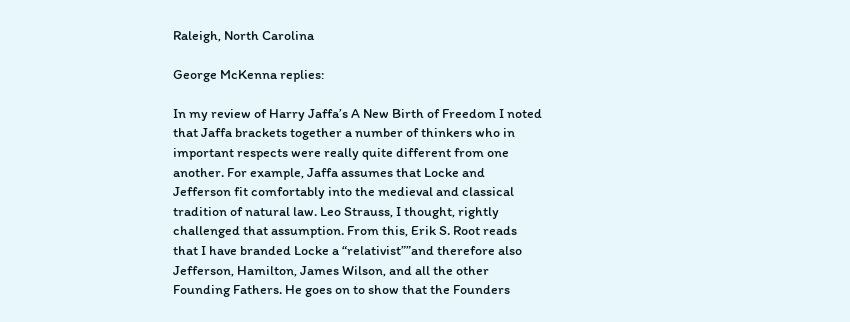Raleigh, North Carolina

George McKenna replies:

In my review of Harry Jaffa’s A New Birth of Freedom I noted that Jaffa brackets together a number of thinkers who in important respects were really quite different from one another. For example, Jaffa assumes that Locke and Jefferson fit comfortably into the medieval and classical tradition of natural law. Leo Strauss, I thought, rightly challenged that assumption. From this, Erik S. Root reads that I have branded Locke a “relativist””and therefore also Jefferson, Hamilton, James Wilson, and all the other Founding Fathers. He goes on to show that the Founders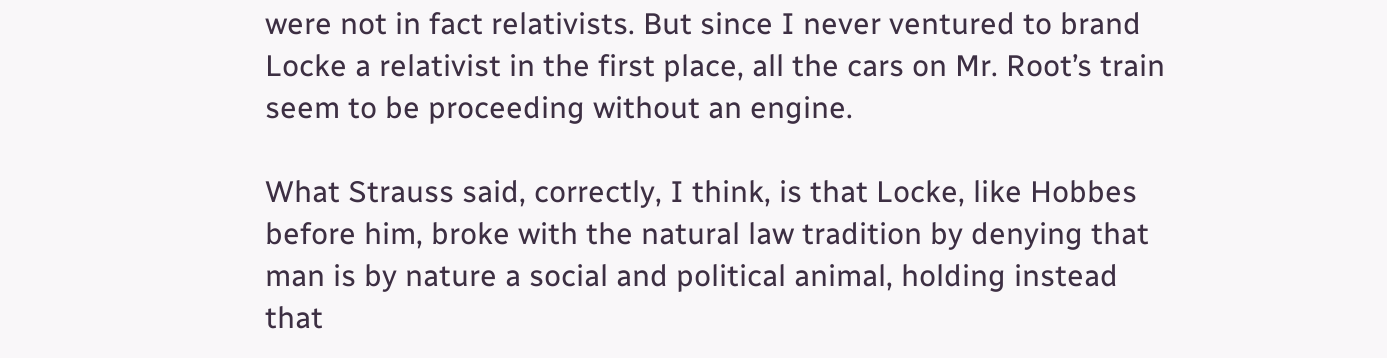were not in fact relativists. But since I never ventured to brand Locke a relativist in the first place, all the cars on Mr. Root’s train seem to be proceeding without an engine.

What Strauss said, correctly, I think, is that Locke, like Hobbes before him, broke with the natural law tradition by denying that man is by nature a social and political animal, holding instead that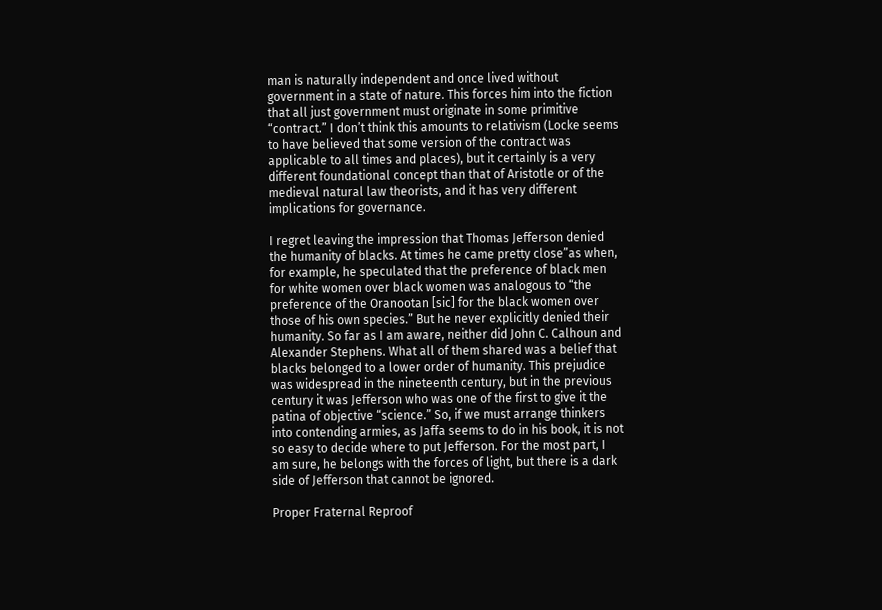man is naturally independent and once lived without government in a state of nature. This forces him into the fiction that all just government must originate in some primitive “contract.” I don’t think this amounts to relativism (Locke seems to have believed that some version of the contract was applicable to all times and places), but it certainly is a very different foundational concept than that of Aristotle or of the medieval natural law theorists, and it has very different implications for governance.

I regret leaving the impression that Thomas Jefferson denied the humanity of blacks. At times he came pretty close”as when, for example, he speculated that the preference of black men for white women over black women was analogous to “the preference of the Oranootan [sic] for the black women over those of his own species.” But he never explicitly denied their humanity. So far as I am aware, neither did John C. Calhoun and Alexander Stephens. What all of them shared was a belief that blacks belonged to a lower order of humanity. This prejudice was widespread in the nineteenth century, but in the previous century it was Jefferson who was one of the first to give it the patina of objective “science.” So, if we must arrange thinkers into contending armies, as Jaffa seems to do in his book, it is not so easy to decide where to put Jefferson. For the most part, I am sure, he belongs with the forces of light, but there is a dark side of Jefferson that cannot be ignored.

Proper Fraternal Reproof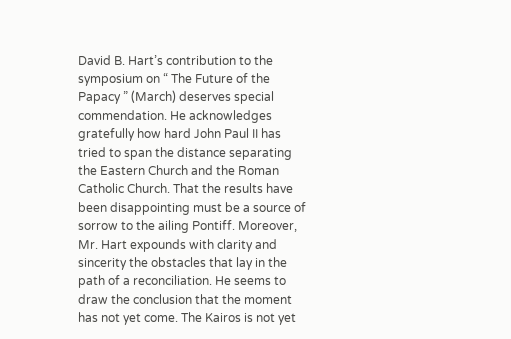David B. Hart’s contribution to the symposium on “ The Future of the Papacy ” (March) deserves special commendation. He acknowledges gratefully how hard John Paul II has tried to span the distance separating the Eastern Church and the Roman Catholic Church. That the results have been disappointing must be a source of sorrow to the ailing Pontiff. Moreover, Mr. Hart expounds with clarity and sincerity the obstacles that lay in the path of a reconciliation. He seems to draw the conclusion that the moment has not yet come. The Kairos is not yet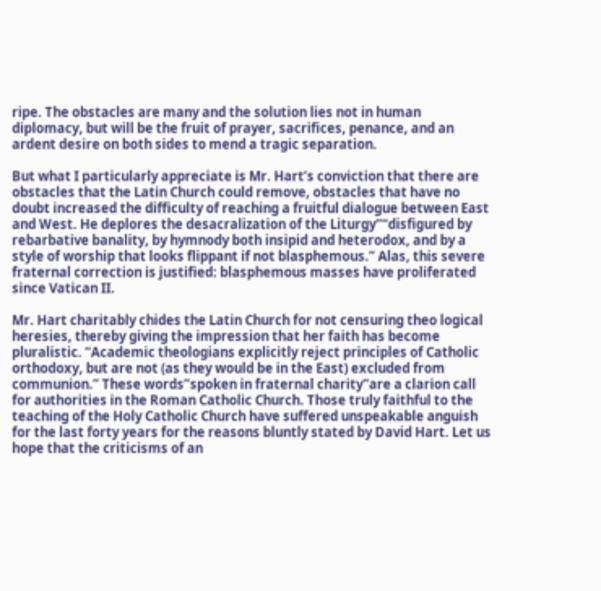ripe. The obstacles are many and the solution lies not in human diplomacy, but will be the fruit of prayer, sacrifices, penance, and an ardent desire on both sides to mend a tragic separation.

But what I particularly appreciate is Mr. Hart’s conviction that there are obstacles that the Latin Church could remove, obstacles that have no doubt increased the difficulty of reaching a fruitful dialogue between East and West. He deplores the desacralization of the Liturgy”“disfigured by rebarbative banality, by hymnody both insipid and heterodox, and by a style of worship that looks flippant if not blasphemous.” Alas, this severe fraternal correction is justified: blasphemous masses have proliferated since Vatican II.

Mr. Hart charitably chides the Latin Church for not censuring theo logical heresies, thereby giving the impression that her faith has become pluralistic. “Academic theologians explicitly reject principles of Catholic orthodoxy, but are not (as they would be in the East) excluded from communion.” These words”spoken in fraternal charity”are a clarion call for authorities in the Roman Catholic Church. Those truly faithful to the teaching of the Holy Catholic Church have suffered unspeakable anguish for the last forty years for the reasons bluntly stated by David Hart. Let us hope that the criticisms of an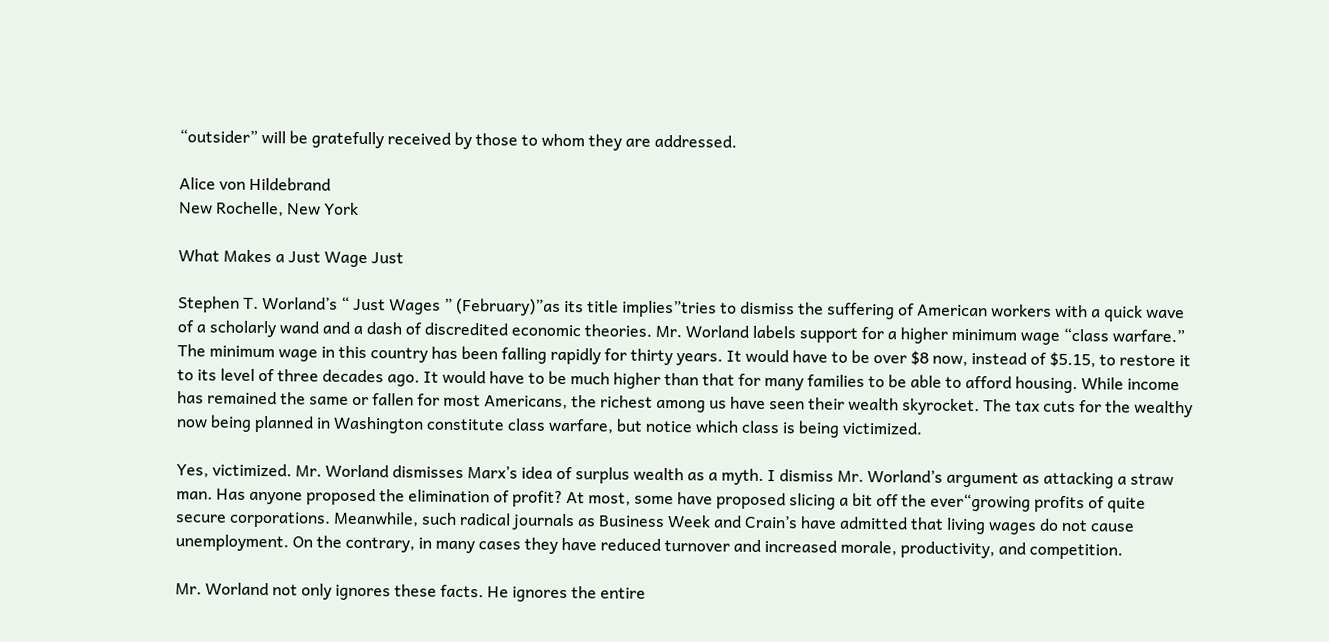“outsider” will be gratefully received by those to whom they are addressed.

Alice von Hildebrand
New Rochelle, New York

What Makes a Just Wage Just

Stephen T. Worland’s “ Just Wages ” (February)”as its title implies”tries to dismiss the suffering of American workers with a quick wave of a scholarly wand and a dash of discredited economic theories. Mr. Worland labels support for a higher minimum wage “class warfare.” The minimum wage in this country has been falling rapidly for thirty years. It would have to be over $8 now, instead of $5.15, to restore it to its level of three decades ago. It would have to be much higher than that for many families to be able to afford housing. While income has remained the same or fallen for most Americans, the richest among us have seen their wealth skyrocket. The tax cuts for the wealthy now being planned in Washington constitute class warfare, but notice which class is being victimized.

Yes, victimized. Mr. Worland dismisses Marx’s idea of surplus wealth as a myth. I dismiss Mr. Worland’s argument as attacking a straw man. Has anyone proposed the elimination of profit? At most, some have proposed slicing a bit off the ever“growing profits of quite secure corporations. Meanwhile, such radical journals as Business Week and Crain’s have admitted that living wages do not cause unemployment. On the contrary, in many cases they have reduced turnover and increased morale, productivity, and competition.

Mr. Worland not only ignores these facts. He ignores the entire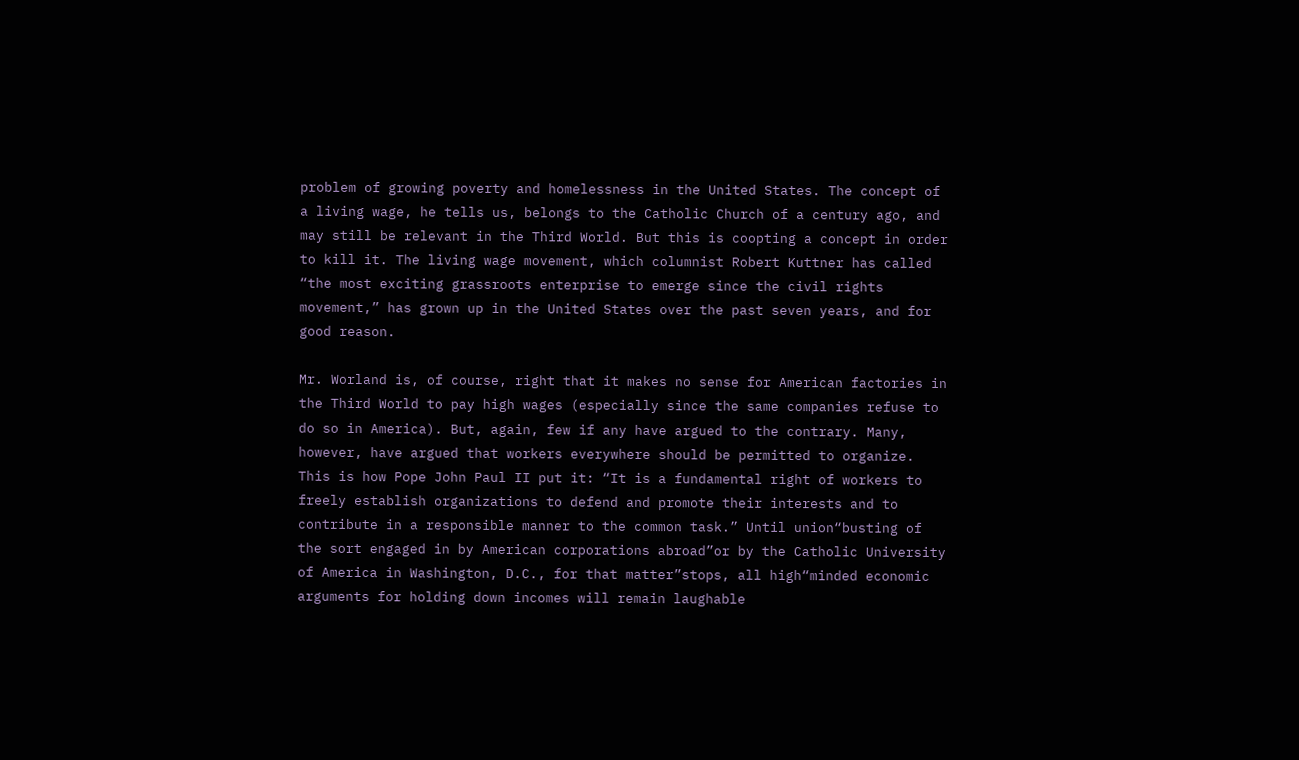problem of growing poverty and homelessness in the United States. The concept of a living wage, he tells us, belongs to the Catholic Church of a century ago, and may still be relevant in the Third World. But this is coopting a concept in order to kill it. The living wage movement, which columnist Robert Kuttner has called “the most exciting grassroots enterprise to emerge since the civil rights movement,” has grown up in the United States over the past seven years, and for good reason.

Mr. Worland is, of course, right that it makes no sense for American factories in the Third World to pay high wages (especially since the same companies refuse to do so in America). But, again, few if any have argued to the contrary. Many, however, have argued that workers everywhere should be permitted to organize. This is how Pope John Paul II put it: “It is a fundamental right of workers to freely establish organizations to defend and promote their interests and to contribute in a responsible manner to the common task.” Until union“busting of the sort engaged in by American corporations abroad”or by the Catholic University of America in Washington, D.C., for that matter”stops, all high“minded economic arguments for holding down incomes will remain laughable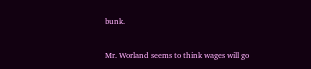bunk.

Mr. Worland seems to think wages will go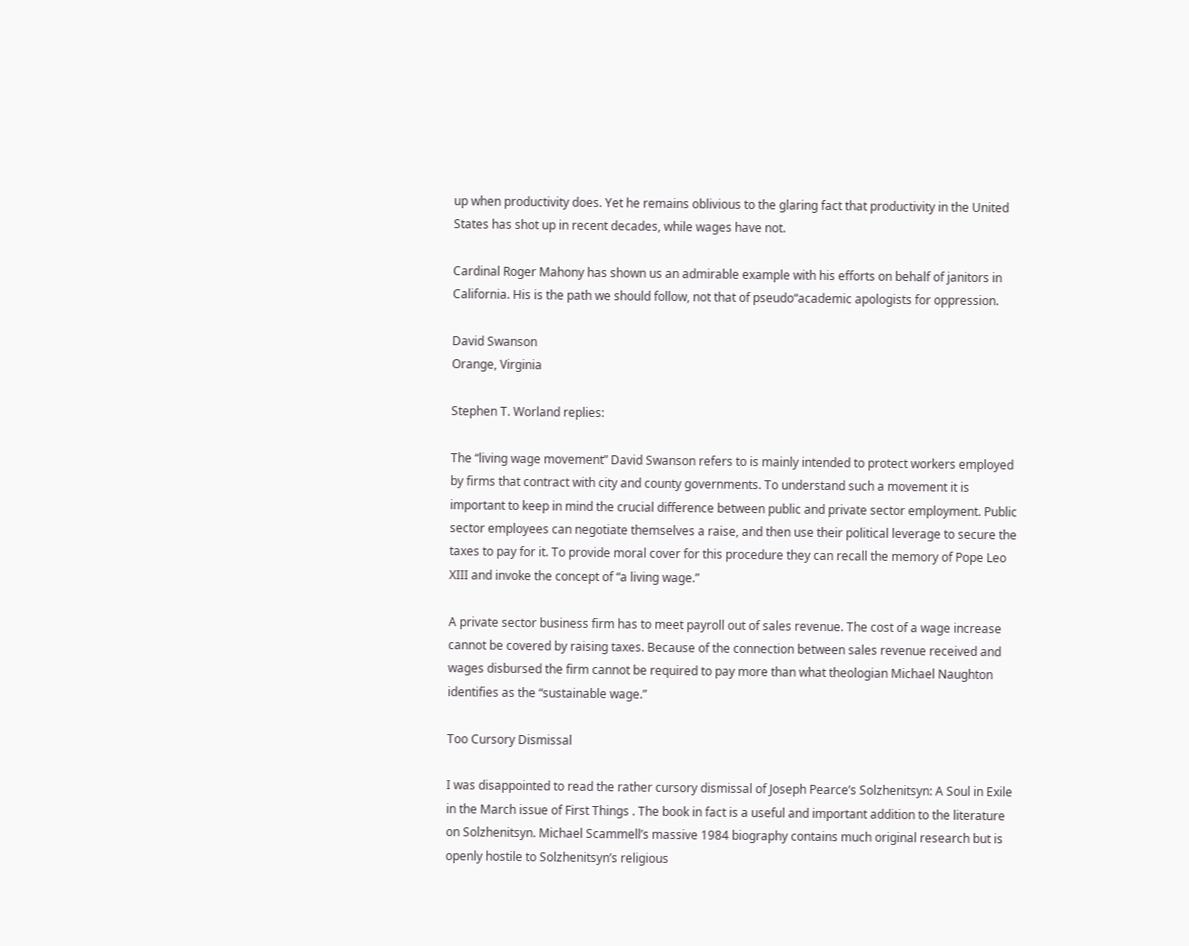up when productivity does. Yet he remains oblivious to the glaring fact that productivity in the United States has shot up in recent decades, while wages have not.

Cardinal Roger Mahony has shown us an admirable example with his efforts on behalf of janitors in California. His is the path we should follow, not that of pseudo“academic apologists for oppression.

David Swanson
Orange, Virginia

Stephen T. Worland replies:

The “living wage movement” David Swanson refers to is mainly intended to protect workers employed by firms that contract with city and county governments. To understand such a movement it is important to keep in mind the crucial difference between public and private sector employment. Public sector employees can negotiate themselves a raise, and then use their political leverage to secure the taxes to pay for it. To provide moral cover for this procedure they can recall the memory of Pope Leo XIII and invoke the concept of “a living wage.”

A private sector business firm has to meet payroll out of sales revenue. The cost of a wage increase cannot be covered by raising taxes. Because of the connection between sales revenue received and wages disbursed the firm cannot be required to pay more than what theologian Michael Naughton identifies as the “sustainable wage.”

Too Cursory Dismissal

I was disappointed to read the rather cursory dismissal of Joseph Pearce’s Solzhenitsyn: A Soul in Exile in the March issue of First Things . The book in fact is a useful and important addition to the literature on Solzhenitsyn. Michael Scammell’s massive 1984 biography contains much original research but is openly hostile to Solzhenitsyn’s religious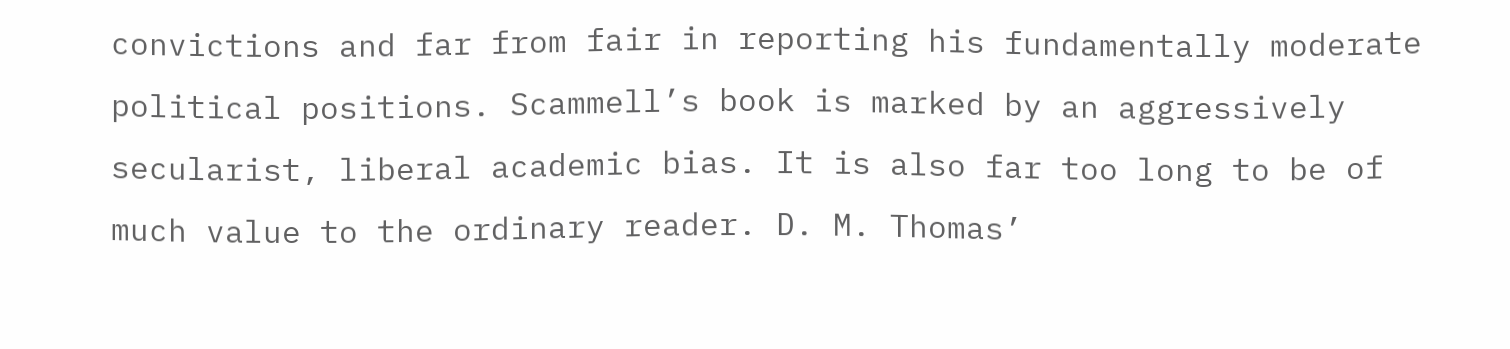convictions and far from fair in reporting his fundamentally moderate political positions. Scammell’s book is marked by an aggressively secularist, liberal academic bias. It is also far too long to be of much value to the ordinary reader. D. M. Thomas’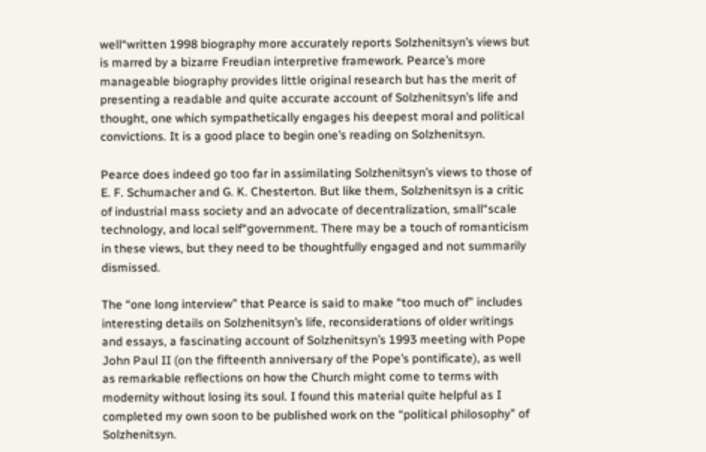well“written 1998 biography more accurately reports Solzhenitsyn’s views but is marred by a bizarre Freudian interpretive framework. Pearce’s more manageable biography provides little original research but has the merit of presenting a readable and quite accurate account of Solzhenitsyn’s life and thought, one which sympathetically engages his deepest moral and political convictions. It is a good place to begin one’s reading on Solzhenitsyn.

Pearce does indeed go too far in assimilating Solzhenitsyn’s views to those of E. F. Schumacher and G. K. Chesterton. But like them, Solzhenitsyn is a critic of industrial mass society and an advocate of decentralization, small“scale technology, and local self“government. There may be a touch of romanticism in these views, but they need to be thoughtfully engaged and not summarily dismissed.

The “one long interview” that Pearce is said to make “too much of” includes interesting details on Solzhenitsyn’s life, reconsiderations of older writings and essays, a fascinating account of Solzhenitsyn’s 1993 meeting with Pope John Paul II (on the fifteenth anniversary of the Pope’s pontificate), as well as remarkable reflections on how the Church might come to terms with modernity without losing its soul. I found this material quite helpful as I completed my own soon to be published work on the “political philosophy” of Solzhenitsyn.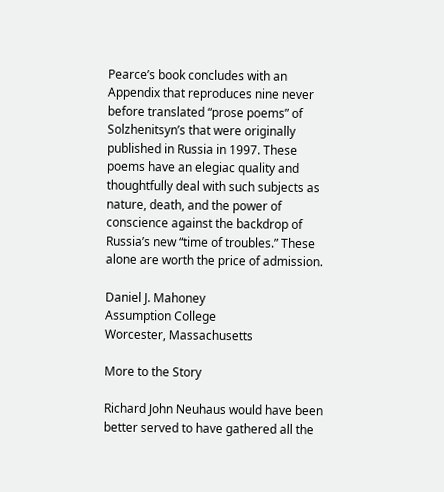Pearce’s book concludes with an Appendix that reproduces nine never before translated “prose poems” of Solzhenitsyn’s that were originally published in Russia in 1997. These poems have an elegiac quality and thoughtfully deal with such subjects as nature, death, and the power of conscience against the backdrop of Russia’s new “time of troubles.” These alone are worth the price of admission.

Daniel J. Mahoney
Assumption College
Worcester, Massachusetts

More to the Story

Richard John Neuhaus would have been better served to have gathered all the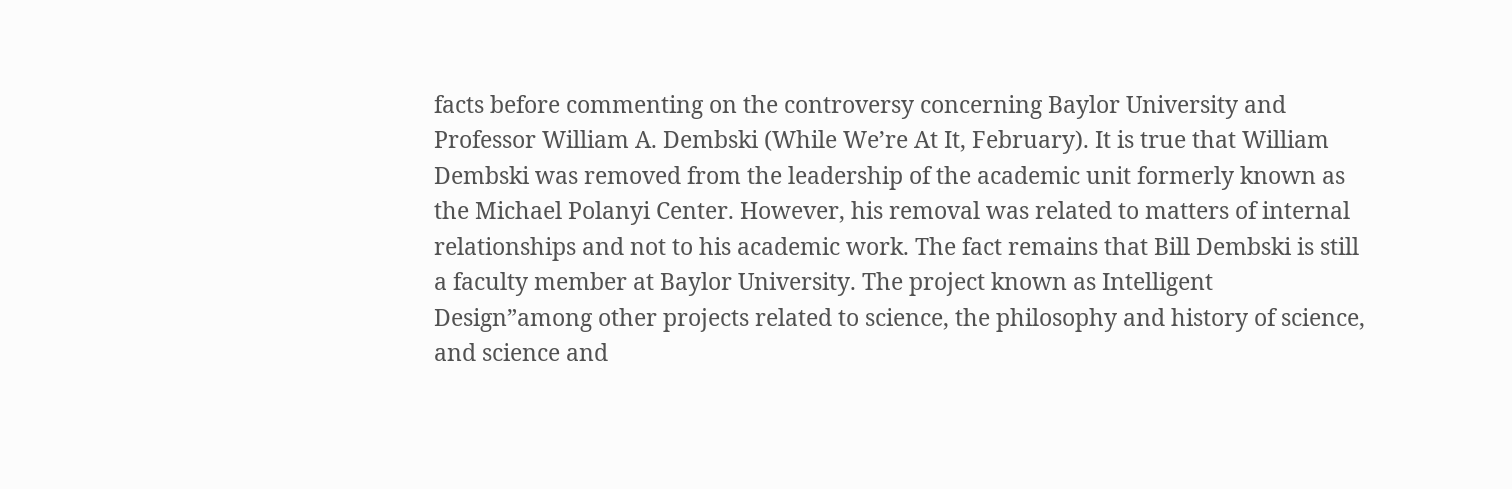facts before commenting on the controversy concerning Baylor University and Professor William A. Dembski (While We’re At It, February). It is true that William Dembski was removed from the leadership of the academic unit formerly known as the Michael Polanyi Center. However, his removal was related to matters of internal relationships and not to his academic work. The fact remains that Bill Dembski is still a faculty member at Baylor University. The project known as Intelligent Design”among other projects related to science, the philosophy and history of science, and science and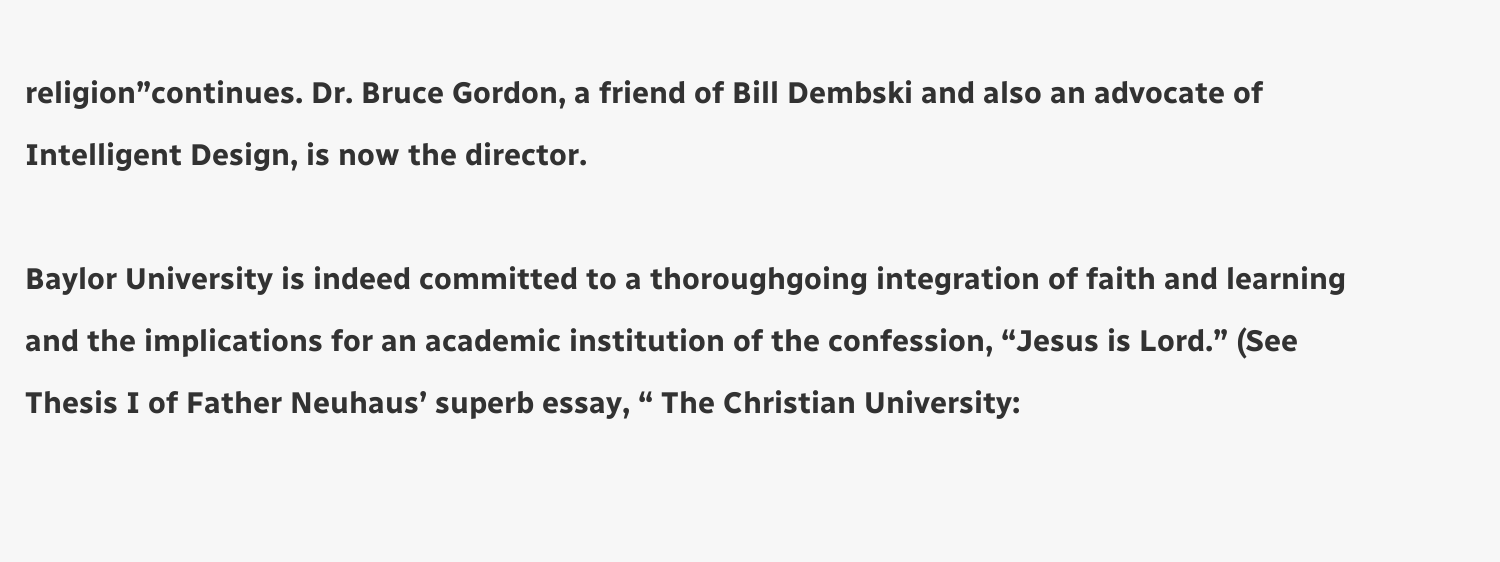religion”continues. Dr. Bruce Gordon, a friend of Bill Dembski and also an advocate of Intelligent Design, is now the director.

Baylor University is indeed committed to a thoroughgoing integration of faith and learning and the implications for an academic institution of the confession, “Jesus is Lord.” (See Thesis I of Father Neuhaus’ superb essay, “ The Christian University: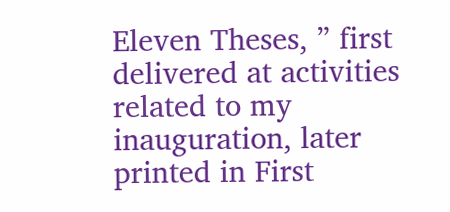Eleven Theses, ” first delivered at activities related to my inauguration, later printed in First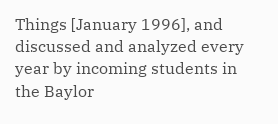Things [January 1996], and discussed and analyzed every year by incoming students in the Baylor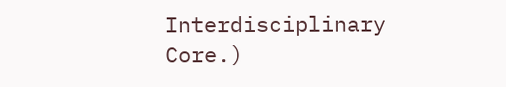Interdisciplinary Core.)